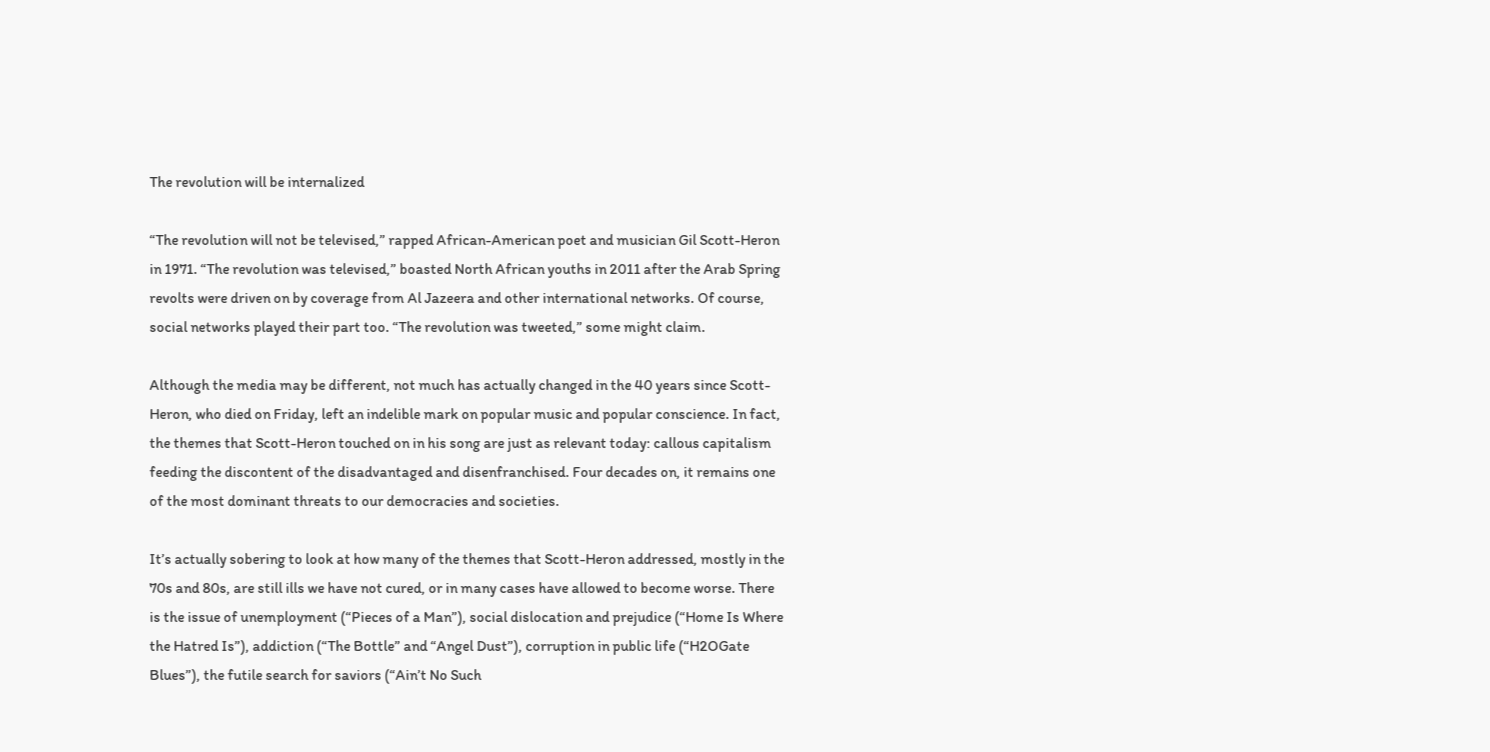The revolution will be internalized

“The revolution will not be televised,” rapped African-American poet and musician Gil Scott-Heron in 1971. “The revolution was televised,” boasted North African youths in 2011 after the Arab Spring revolts were driven on by coverage from Al Jazeera and other international networks. Of course, social networks played their part too. “The revolution was tweeted,” some might claim.

Although the media may be different, not much has actually changed in the 40 years since Scott-Heron, who died on Friday, left an indelible mark on popular music and popular conscience. In fact, the themes that Scott-Heron touched on in his song are just as relevant today: callous capitalism feeding the discontent of the disadvantaged and disenfranchised. Four decades on, it remains one of the most dominant threats to our democracies and societies.

It’s actually sobering to look at how many of the themes that Scott-Heron addressed, mostly in the 70s and 80s, are still ills we have not cured, or in many cases have allowed to become worse. There is the issue of unemployment (“Pieces of a Man”), social dislocation and prejudice (“Home Is Where the Hatred Is”), addiction (“The Bottle” and “Angel Dust”), corruption in public life (“H2OGate Blues”), the futile search for saviors (“Ain’t No Such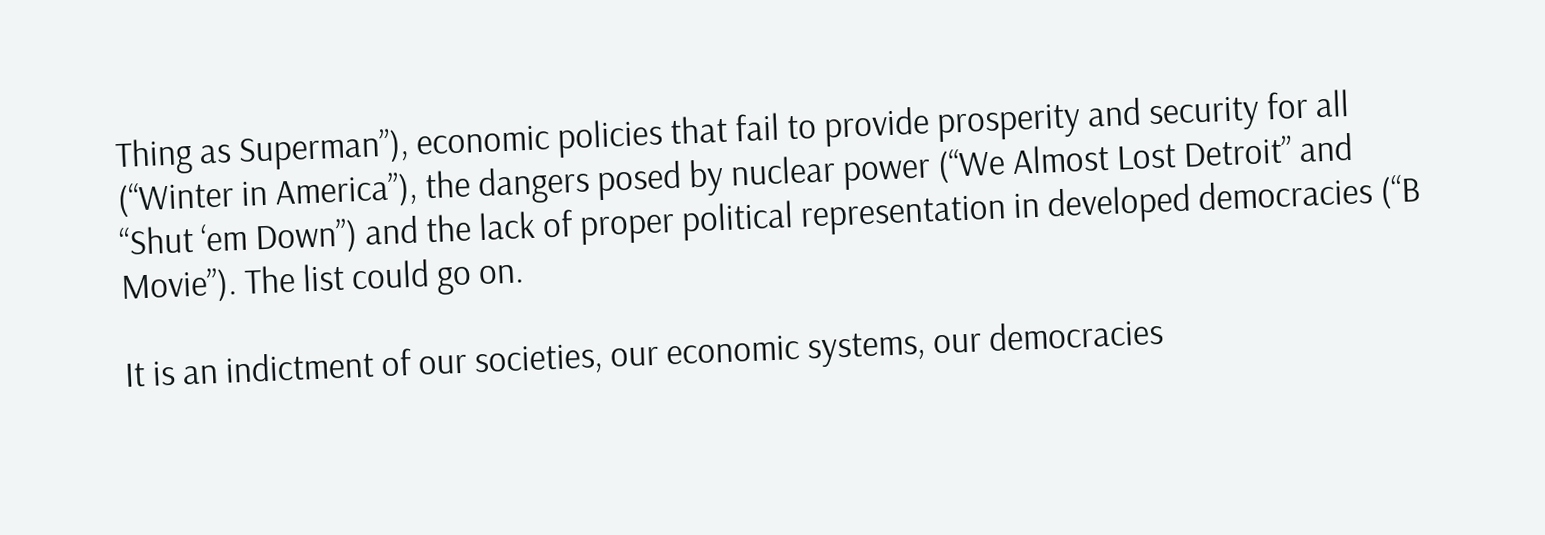Thing as Superman”), economic policies that fail to provide prosperity and security for all (“Winter in America”), the dangers posed by nuclear power (“We Almost Lost Detroit” and “Shut ‘em Down”) and the lack of proper political representation in developed democracies (“B Movie”). The list could go on.

It is an indictment of our societies, our economic systems, our democracies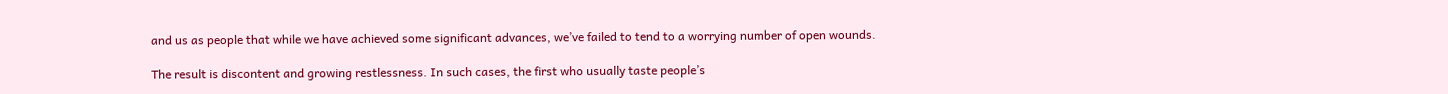and us as people that while we have achieved some significant advances, we’ve failed to tend to a worrying number of open wounds.

The result is discontent and growing restlessness. In such cases, the first who usually taste people’s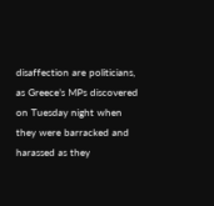disaffection are politicians, as Greece’s MPs discovered on Tuesday night when they were barracked and harassed as they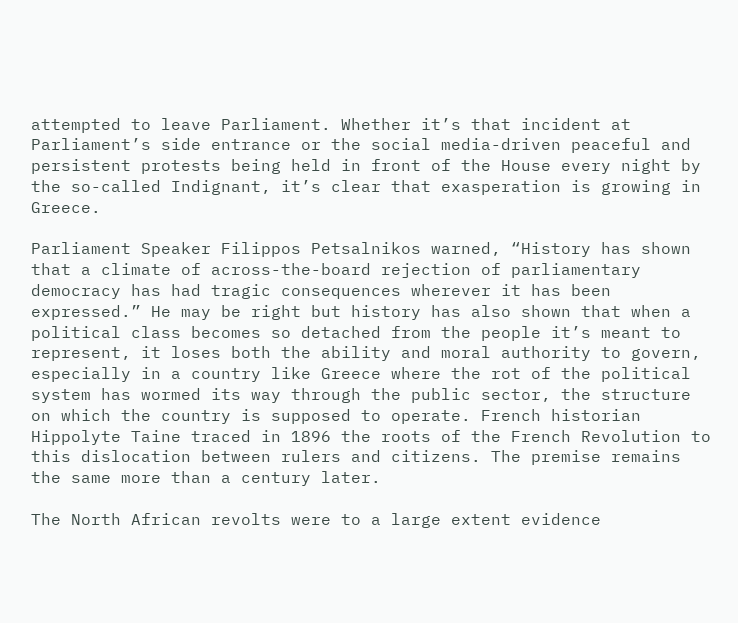attempted to leave Parliament. Whether it’s that incident at Parliament’s side entrance or the social media-driven peaceful and persistent protests being held in front of the House every night by the so-called Indignant, it’s clear that exasperation is growing in Greece.

Parliament Speaker Filippos Petsalnikos warned, “History has shown that a climate of across-the-board rejection of parliamentary democracy has had tragic consequences wherever it has been expressed.” He may be right but history has also shown that when a political class becomes so detached from the people it’s meant to represent, it loses both the ability and moral authority to govern, especially in a country like Greece where the rot of the political system has wormed its way through the public sector, the structure on which the country is supposed to operate. French historian Hippolyte Taine traced in 1896 the roots of the French Revolution to this dislocation between rulers and citizens. The premise remains the same more than a century later.

The North African revolts were to a large extent evidence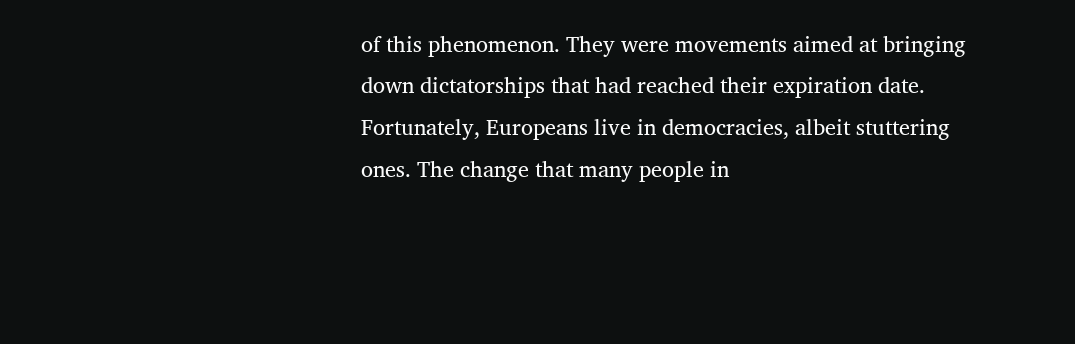of this phenomenon. They were movements aimed at bringing down dictatorships that had reached their expiration date. Fortunately, Europeans live in democracies, albeit stuttering ones. The change that many people in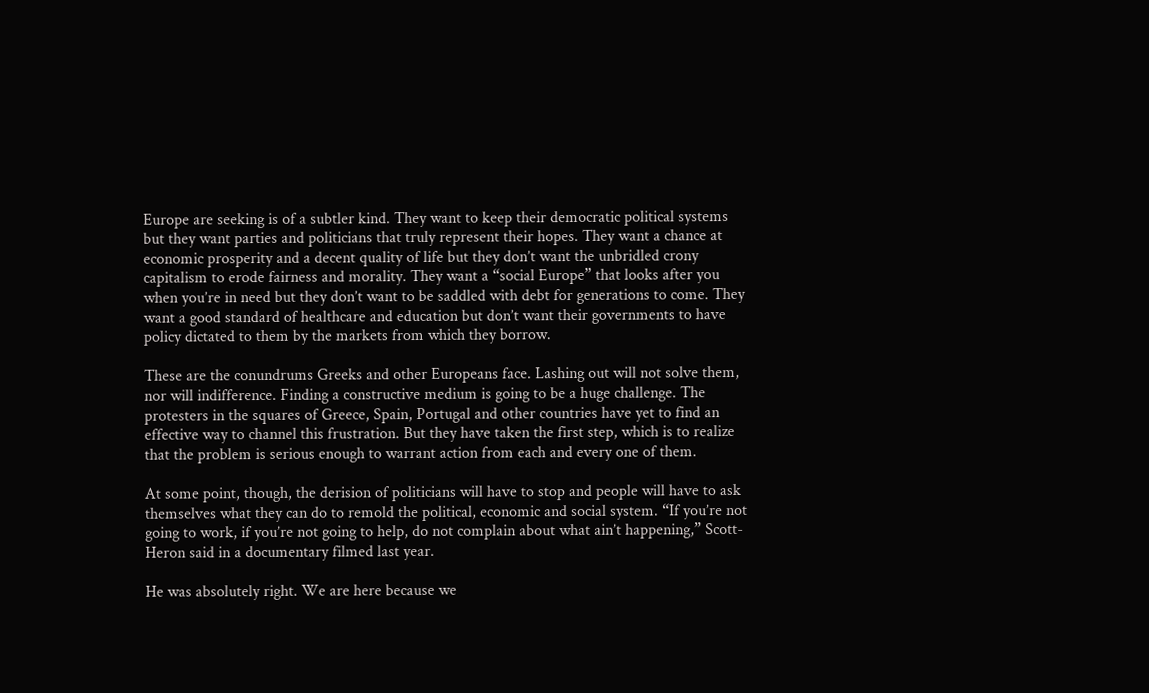Europe are seeking is of a subtler kind. They want to keep their democratic political systems but they want parties and politicians that truly represent their hopes. They want a chance at economic prosperity and a decent quality of life but they don’t want the unbridled crony capitalism to erode fairness and morality. They want a “social Europe” that looks after you when you’re in need but they don’t want to be saddled with debt for generations to come. They want a good standard of healthcare and education but don’t want their governments to have policy dictated to them by the markets from which they borrow.

These are the conundrums Greeks and other Europeans face. Lashing out will not solve them, nor will indifference. Finding a constructive medium is going to be a huge challenge. The protesters in the squares of Greece, Spain, Portugal and other countries have yet to find an effective way to channel this frustration. But they have taken the first step, which is to realize that the problem is serious enough to warrant action from each and every one of them.

At some point, though, the derision of politicians will have to stop and people will have to ask themselves what they can do to remold the political, economic and social system. “If you’re not going to work, if you’re not going to help, do not complain about what ain’t happening,” Scott-Heron said in a documentary filmed last year.

He was absolutely right. We are here because we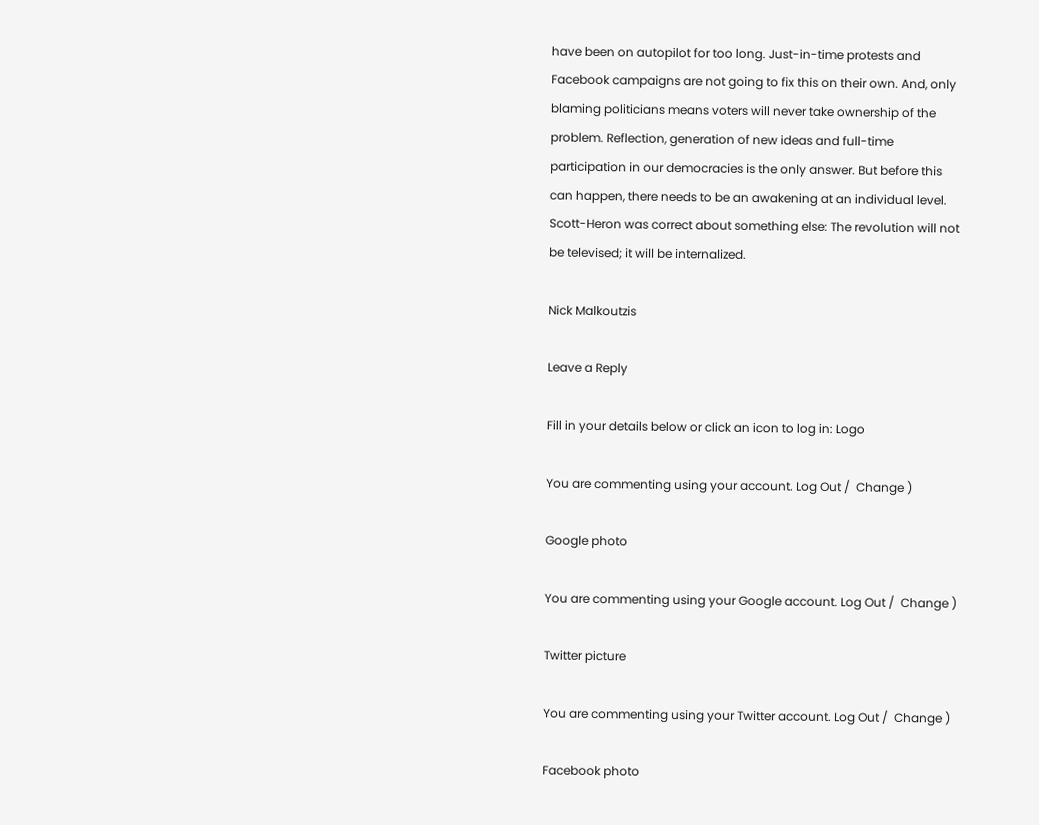have been on autopilot for too long. Just-in-time protests and Facebook campaigns are not going to fix this on their own. And, only blaming politicians means voters will never take ownership of the problem. Reflection, generation of new ideas and full-time participation in our democracies is the only answer. But before this can happen, there needs to be an awakening at an individual level. Scott-Heron was correct about something else: The revolution will not be televised; it will be internalized.

Nick Malkoutzis

Leave a Reply

Fill in your details below or click an icon to log in: Logo

You are commenting using your account. Log Out /  Change )

Google photo

You are commenting using your Google account. Log Out /  Change )

Twitter picture

You are commenting using your Twitter account. Log Out /  Change )

Facebook photo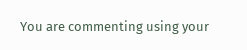You are commenting using your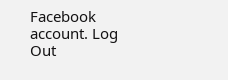Facebook account. Log Out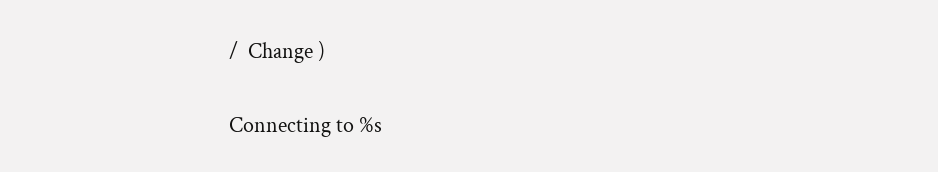/  Change )

Connecting to %s